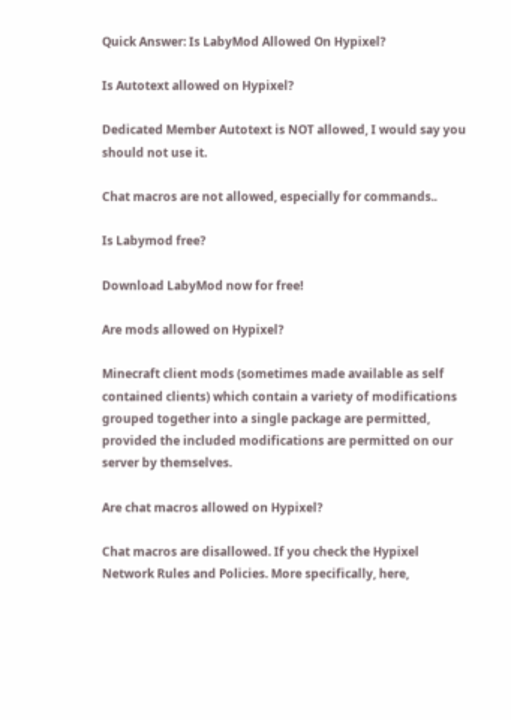Quick Answer: Is LabyMod Allowed On Hypixel?

Is Autotext allowed on Hypixel?

Dedicated Member Autotext is NOT allowed, I would say you should not use it.

Chat macros are not allowed, especially for commands..

Is Labymod free?

Download LabyMod now for free!

Are mods allowed on Hypixel?

Minecraft client mods (sometimes made available as self contained clients) which contain a variety of modifications grouped together into a single package are permitted, provided the included modifications are permitted on our server by themselves.

Are chat macros allowed on Hypixel?

Chat macros are disallowed. If you check the Hypixel Network Rules and Policies. More specifically, here,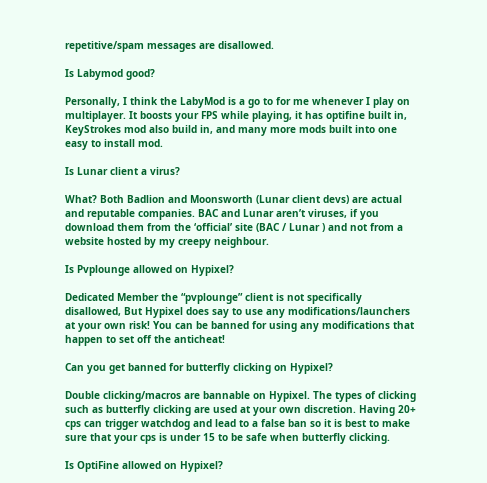repetitive/spam messages are disallowed.

Is Labymod good?

Personally, I think the LabyMod is a go to for me whenever I play on multiplayer. It boosts your FPS while playing, it has optifine built in, KeyStrokes mod also build in, and many more mods built into one easy to install mod.

Is Lunar client a virus?

What? Both Badlion and Moonsworth (Lunar client devs) are actual and reputable companies. BAC and Lunar aren’t viruses, if you download them from the ‘official’ site (BAC / Lunar ) and not from a website hosted by my creepy neighbour.

Is Pvplounge allowed on Hypixel?

Dedicated Member the “pvplounge” client is not specifically disallowed, But Hypixel does say to use any modifications/launchers at your own risk! You can be banned for using any modifications that happen to set off the anticheat!

Can you get banned for butterfly clicking on Hypixel?

Double clicking/macros are bannable on Hypixel. The types of clicking such as butterfly clicking are used at your own discretion. Having 20+ cps can trigger watchdog and lead to a false ban so it is best to make sure that your cps is under 15 to be safe when butterfly clicking.

Is OptiFine allowed on Hypixel?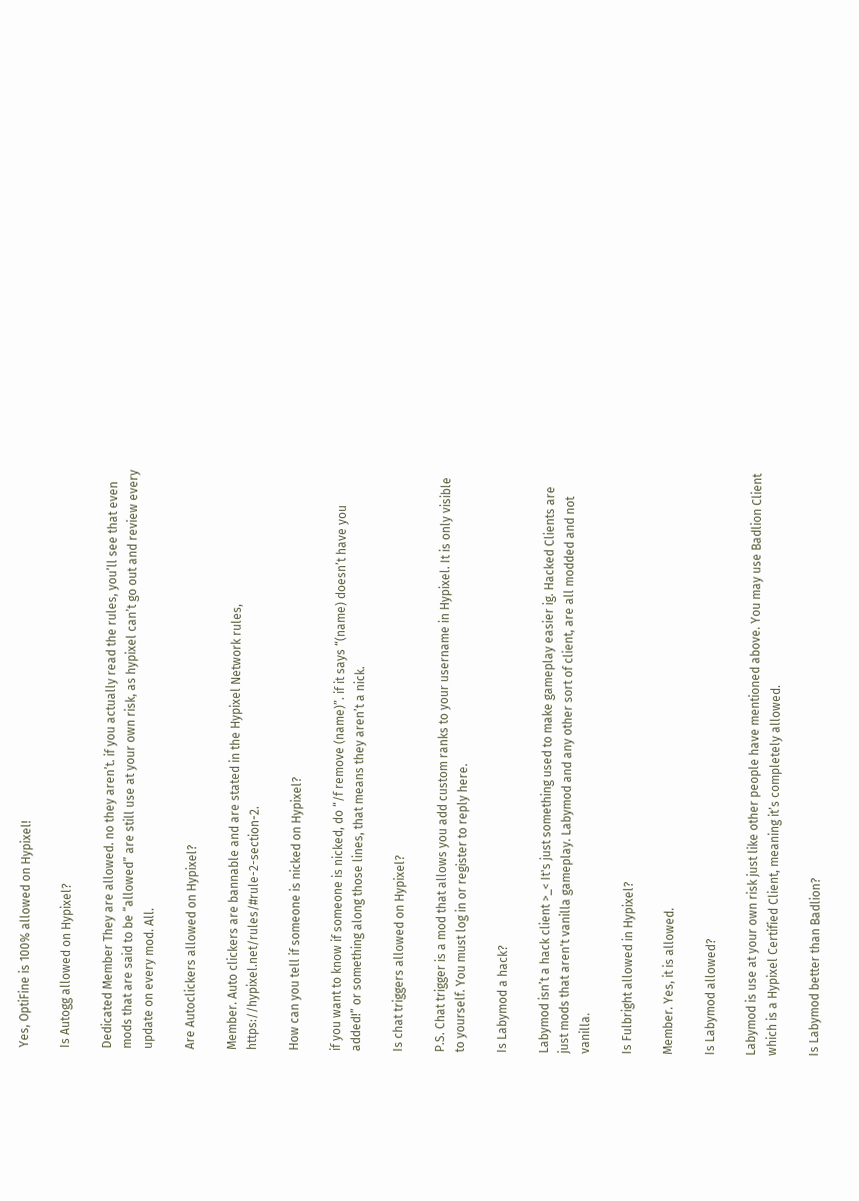Yes, OptiFine is 100% allowed on Hypixel!

Is Autogg allowed on Hypixel?

Dedicated Member They are allowed. no they aren’t. if you actually read the rules, you’ll see that even mods that are said to be “allowed” are still use at your own risk, as hypixel can’t go out and review every update on every mod. All.

Are Autoclickers allowed on Hypixel?

Member. Auto clickers are bannable and are stated in the Hypixel Network rules, https://hypixel.net/rules/#rule-2-section-2.

How can you tell if someone is nicked on Hypixel?

if you want to know if someone is nicked, do “/f remove (name)”. if it says “(name) doesn’t have you added!” or something along those lines, that means they aren’t a nick.

Is chat triggers allowed on Hypixel?

P.S. Chat trigger is a mod that allows you add custom ranks to your username in Hypixel. It is only visible to yourself. You must log in or register to reply here.

Is Labymod a hack?

Labymod isn’t a hack client >_< It's just something used to make gameplay easier ig. Hacked Clients are just mods that aren't vanilla gameplay. Labymod and any other sort of client, are all modded and not vanilla.

Is Fulbright allowed in Hypixel?

Member. Yes, it is allowed.

Is Labymod allowed?

Labymod is use at your own risk just like other people have mentioned above. You may use Badlion Client which is a Hypixel Certified Client, meaning it’s completely allowed.

Is Labymod better than Badlion?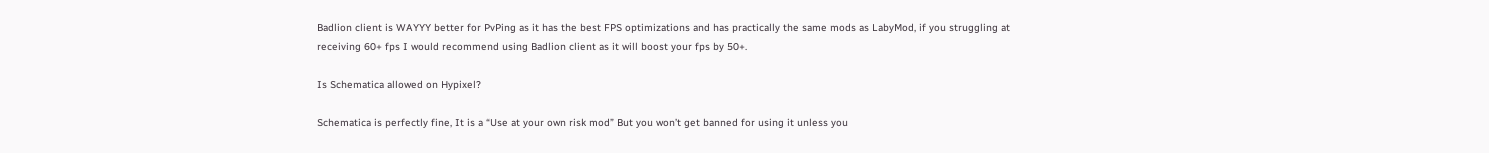Badlion client is WAYYY better for PvPing as it has the best FPS optimizations and has practically the same mods as LabyMod, if you struggling at receiving 60+ fps I would recommend using Badlion client as it will boost your fps by 50+.

Is Schematica allowed on Hypixel?

Schematica is perfectly fine, It is a “Use at your own risk mod” But you won’t get banned for using it unless you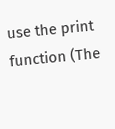use the print function (The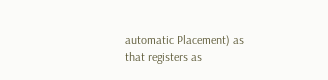automatic Placement) as that registers as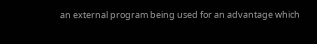an external program being used for an advantage which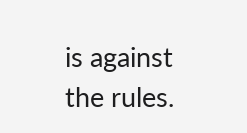is against the rules.